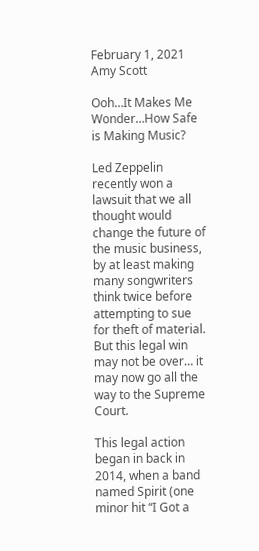February 1, 2021 Amy Scott

Ooh…It Makes Me Wonder…How Safe is Making Music?

Led Zeppelin recently won a lawsuit that we all thought would change the future of the music business, by at least making many songwriters think twice before attempting to sue for theft of material.  But this legal win may not be over… it may now go all the way to the Supreme Court.

This legal action began in back in 2014, when a band named Spirit (one minor hit “I Got a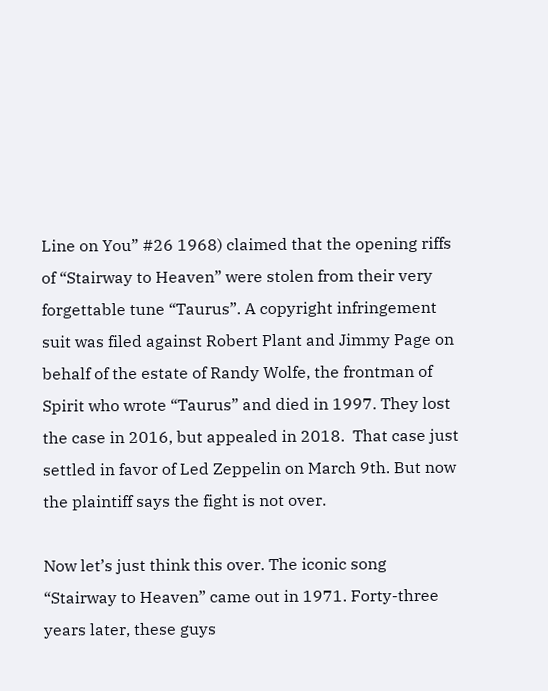Line on You” #26 1968) claimed that the opening riffs of “Stairway to Heaven” were stolen from their very forgettable tune “Taurus”. A copyright infringement suit was filed against Robert Plant and Jimmy Page on behalf of the estate of Randy Wolfe, the frontman of Spirit who wrote “Taurus” and died in 1997. They lost the case in 2016, but appealed in 2018.  That case just settled in favor of Led Zeppelin on March 9th. But now the plaintiff says the fight is not over.

Now let’s just think this over. The iconic song “Stairway to Heaven” came out in 1971. Forty-three years later, these guys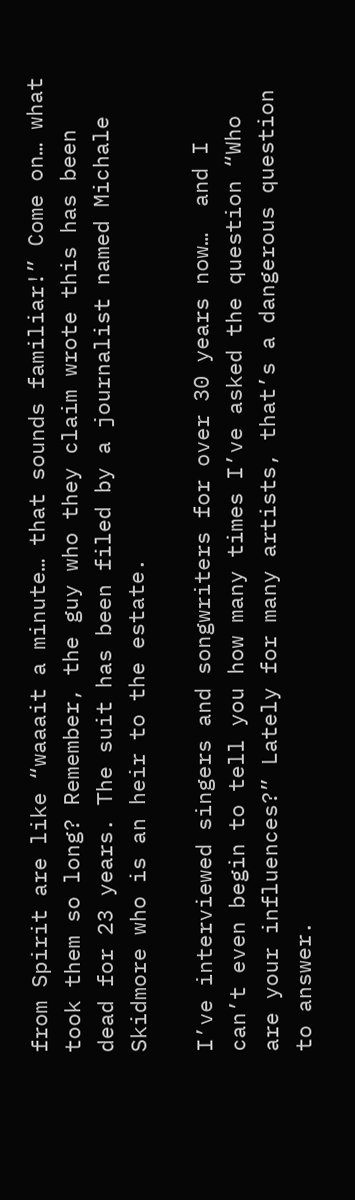from Spirit are like “waaait a minute… that sounds familiar!” Come on… what took them so long? Remember, the guy who they claim wrote this has been dead for 23 years. The suit has been filed by a journalist named Michale Skidmore who is an heir to the estate.

I’ve interviewed singers and songwriters for over 30 years now…  and I can’t even begin to tell you how many times I’ve asked the question “Who are your influences?” Lately for many artists, that’s a dangerous question to answer.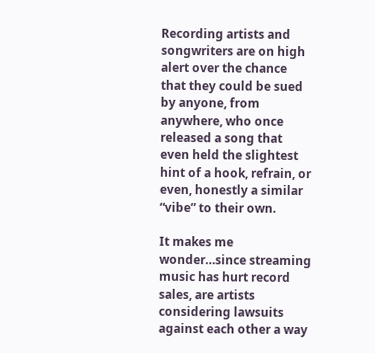Recording artists and songwriters are on high alert over the chance that they could be sued by anyone, from anywhere, who once released a song that even held the slightest hint of a hook, refrain, or even, honestly a similar “vibe” to their own.

It makes me wonder…since streaming music has hurt record sales, are artists considering lawsuits against each other a way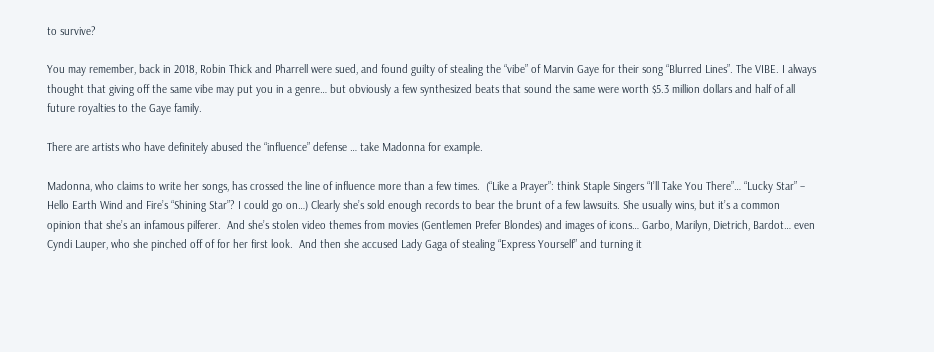to survive?

You may remember, back in 2018, Robin Thick and Pharrell were sued, and found guilty of stealing the “vibe” of Marvin Gaye for their song “Blurred Lines”. The VIBE. I always thought that giving off the same vibe may put you in a genre… but obviously a few synthesized beats that sound the same were worth $5.3 million dollars and half of all future royalties to the Gaye family.

There are artists who have definitely abused the “influence” defense … take Madonna for example.

Madonna, who claims to write her songs, has crossed the line of influence more than a few times.  (“Like a Prayer”: think Staple Singers “I’ll Take You There”… “Lucky Star” – Hello Earth Wind and Fire’s “Shining Star”? I could go on…) Clearly she’s sold enough records to bear the brunt of a few lawsuits. She usually wins, but it’s a common opinion that she’s an infamous pilferer.  And she’s stolen video themes from movies (Gentlemen Prefer Blondes) and images of icons… Garbo, Marilyn, Dietrich, Bardot… even Cyndi Lauper, who she pinched off of for her first look.  And then she accused Lady Gaga of stealing “Express Yourself” and turning it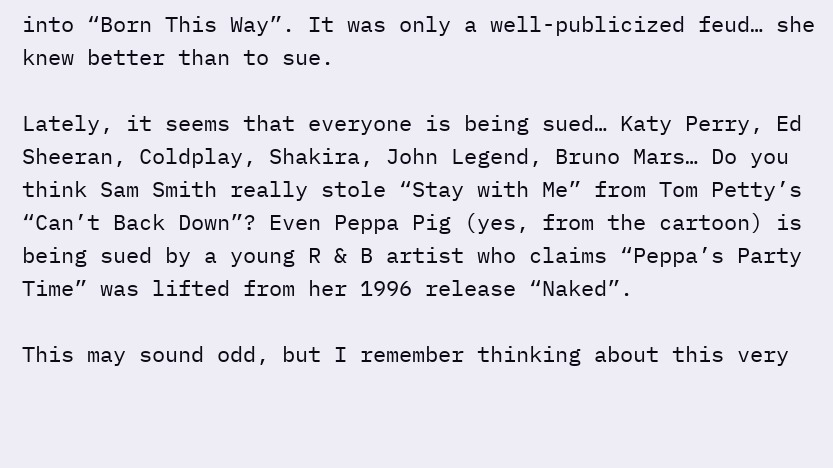into “Born This Way”. It was only a well-publicized feud… she knew better than to sue.

Lately, it seems that everyone is being sued… Katy Perry, Ed Sheeran, Coldplay, Shakira, John Legend, Bruno Mars… Do you think Sam Smith really stole “Stay with Me” from Tom Petty’s “Can’t Back Down”? Even Peppa Pig (yes, from the cartoon) is being sued by a young R & B artist who claims “Peppa’s Party Time” was lifted from her 1996 release “Naked”.

This may sound odd, but I remember thinking about this very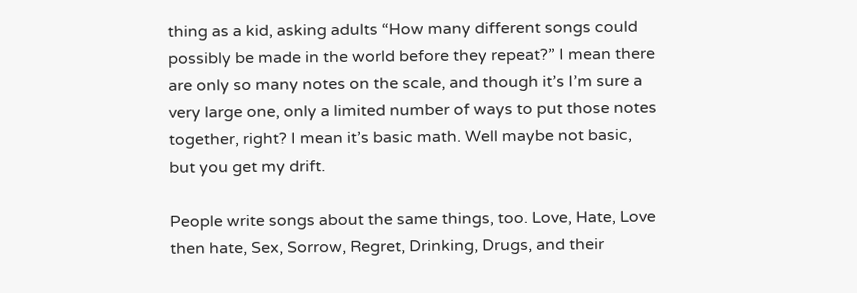thing as a kid, asking adults “How many different songs could possibly be made in the world before they repeat?” I mean there are only so many notes on the scale, and though it’s I’m sure a very large one, only a limited number of ways to put those notes together, right? I mean it’s basic math. Well maybe not basic, but you get my drift.

People write songs about the same things, too. Love, Hate, Love then hate, Sex, Sorrow, Regret, Drinking, Drugs, and their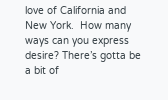love of California and New York.  How many ways can you express desire? There’s gotta be a bit of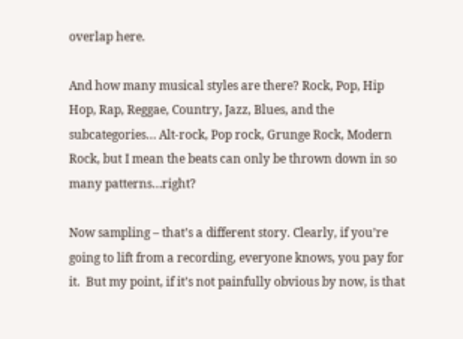overlap here.

And how many musical styles are there? Rock, Pop, Hip Hop, Rap, Reggae, Country, Jazz, Blues, and the subcategories… Alt-rock, Pop rock, Grunge Rock, Modern Rock, but I mean the beats can only be thrown down in so many patterns…right?

Now sampling – that’s a different story. Clearly, if you’re going to lift from a recording, everyone knows, you pay for it.  But my point, if it’s not painfully obvious by now, is that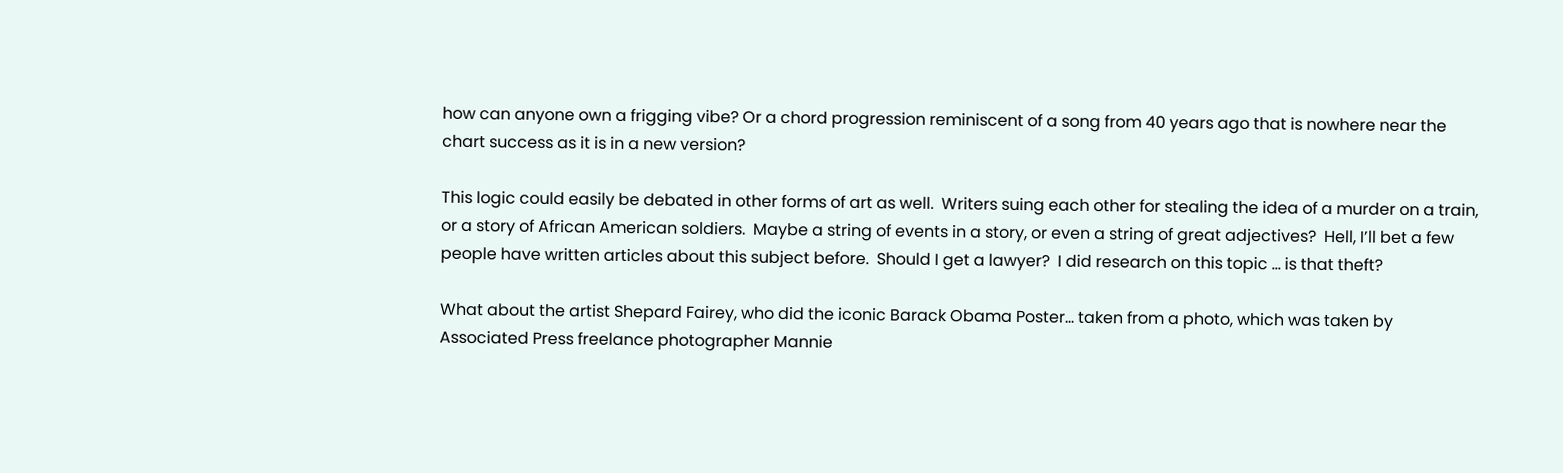how can anyone own a frigging vibe? Or a chord progression reminiscent of a song from 40 years ago that is nowhere near the chart success as it is in a new version?

This logic could easily be debated in other forms of art as well.  Writers suing each other for stealing the idea of a murder on a train, or a story of African American soldiers.  Maybe a string of events in a story, or even a string of great adjectives?  Hell, I’ll bet a few people have written articles about this subject before.  Should I get a lawyer?  I did research on this topic … is that theft?

What about the artist Shepard Fairey, who did the iconic Barack Obama Poster… taken from a photo, which was taken by Associated Press freelance photographer Mannie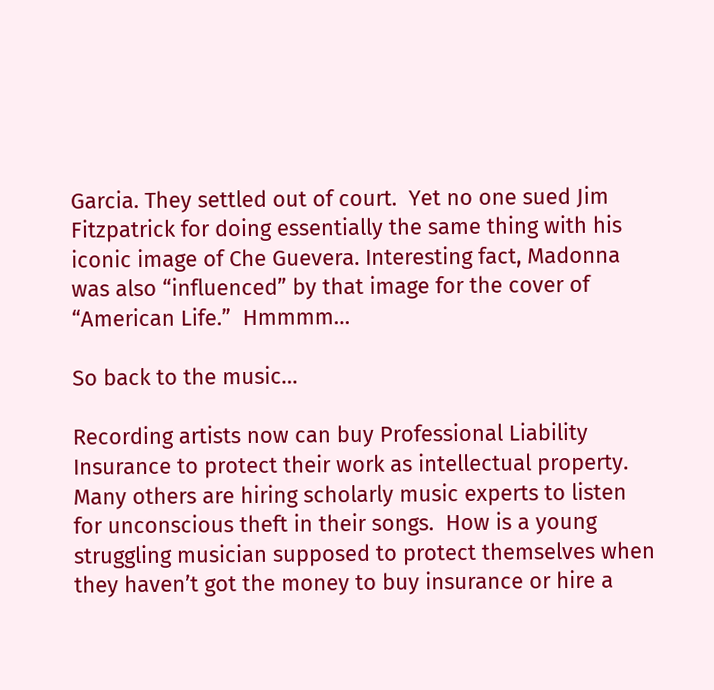Garcia. They settled out of court.  Yet no one sued Jim Fitzpatrick for doing essentially the same thing with his iconic image of Che Guevera. Interesting fact, Madonna was also “influenced” by that image for the cover of “American Life.”  Hmmmm…

So back to the music…

Recording artists now can buy Professional Liability Insurance to protect their work as intellectual property. Many others are hiring scholarly music experts to listen for unconscious theft in their songs.  How is a young struggling musician supposed to protect themselves when they haven’t got the money to buy insurance or hire a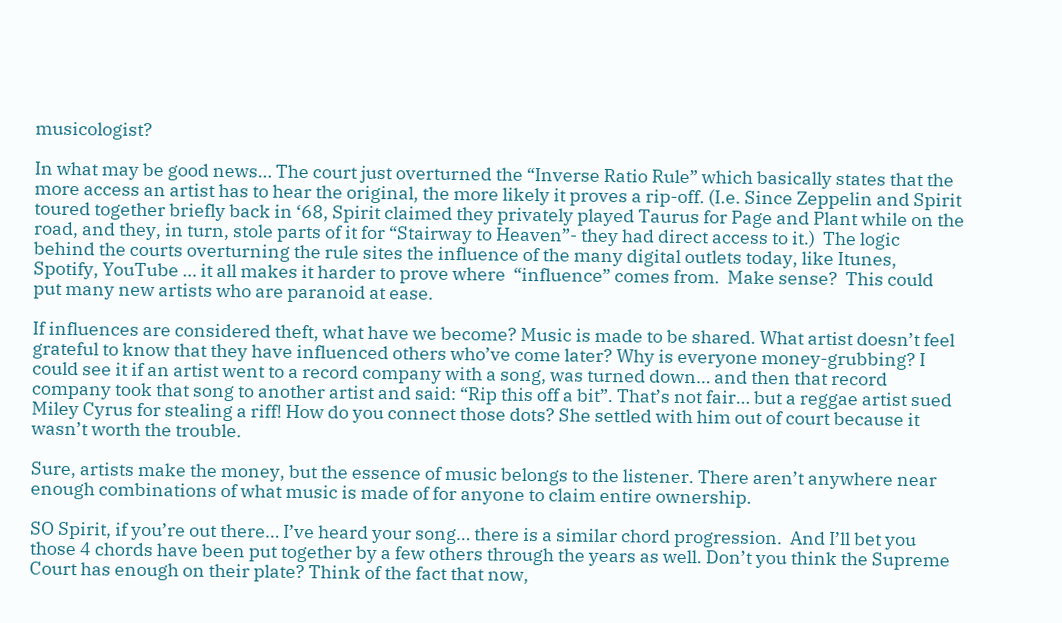musicologist?

In what may be good news… The court just overturned the “Inverse Ratio Rule” which basically states that the more access an artist has to hear the original, the more likely it proves a rip-off. (I.e. Since Zeppelin and Spirit toured together briefly back in ‘68, Spirit claimed they privately played Taurus for Page and Plant while on the road, and they, in turn, stole parts of it for “Stairway to Heaven”- they had direct access to it.)  The logic behind the courts overturning the rule sites the influence of the many digital outlets today, like Itunes, Spotify, YouTube … it all makes it harder to prove where  “influence” comes from.  Make sense?  This could put many new artists who are paranoid at ease.

If influences are considered theft, what have we become? Music is made to be shared. What artist doesn’t feel grateful to know that they have influenced others who’ve come later? Why is everyone money-grubbing? I could see it if an artist went to a record company with a song, was turned down… and then that record company took that song to another artist and said: “Rip this off a bit”. That’s not fair… but a reggae artist sued Miley Cyrus for stealing a riff! How do you connect those dots? She settled with him out of court because it wasn’t worth the trouble.

Sure, artists make the money, but the essence of music belongs to the listener. There aren’t anywhere near enough combinations of what music is made of for anyone to claim entire ownership.

SO Spirit, if you’re out there… I’ve heard your song… there is a similar chord progression.  And I’ll bet you those 4 chords have been put together by a few others through the years as well. Don’t you think the Supreme Court has enough on their plate? Think of the fact that now,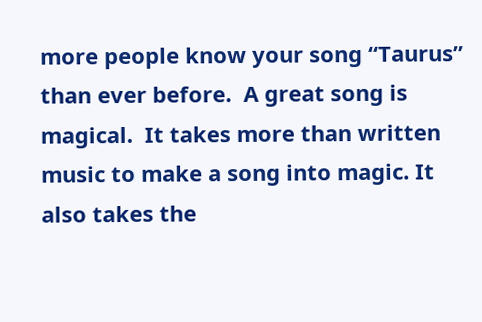more people know your song “Taurus” than ever before.  A great song is magical.  It takes more than written music to make a song into magic. It also takes the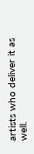artists who deliver it as well.